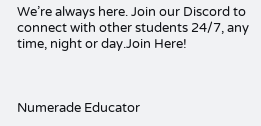We’re always here. Join our Discord to connect with other students 24/7, any time, night or day.Join Here!



Numerade Educator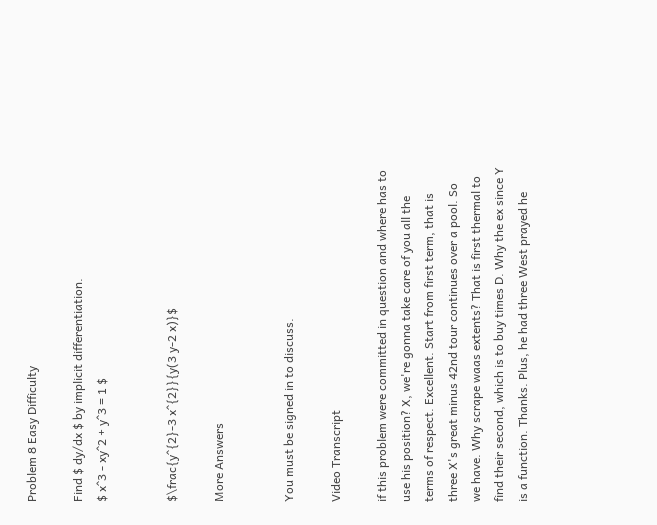Problem 8 Easy Difficulty

Find $ dy/dx $ by implicit differentiation.
$ x^3 - xy^2 + y^3 = 1 $


$\frac{y^{2}-3 x^{2}}{y(3 y-2 x)}$

More Answers


You must be signed in to discuss.

Video Transcript

if this problem were committed in question and where has to use his position? X, we're gonna take care of you all the terms of respect. Excellent. Start from first term, that is three X's great minus 42nd tour continues over a pool. So we have. Why scrape waas extents? That is first thermal to find their second, which is to buy times D. Why the ex since Y is a function. Thanks. Plus, he had three West prayed he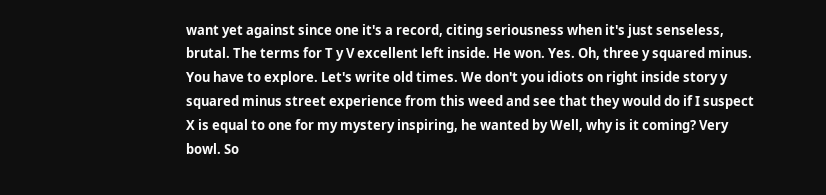want yet against since one it's a record, citing seriousness when it's just senseless, brutal. The terms for T y V excellent left inside. He won. Yes. Oh, three y squared minus. You have to explore. Let's write old times. We don't you idiots on right inside story y squared minus street experience from this weed and see that they would do if I suspect X is equal to one for my mystery inspiring, he wanted by Well, why is it coming? Very bowl. So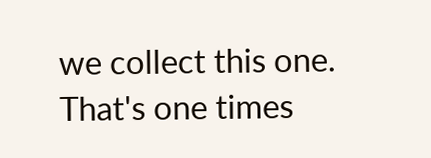we collect this one. That's one times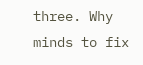three. Why minds to fix